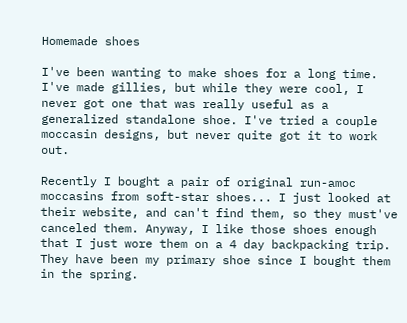Homemade shoes

I've been wanting to make shoes for a long time. I've made gillies, but while they were cool, I never got one that was really useful as a generalized standalone shoe. I've tried a couple moccasin designs, but never quite got it to work out.

Recently I bought a pair of original run-amoc moccasins from soft-star shoes... I just looked at their website, and can't find them, so they must've canceled them. Anyway, I like those shoes enough that I just wore them on a 4 day backpacking trip. They have been my primary shoe since I bought them in the spring.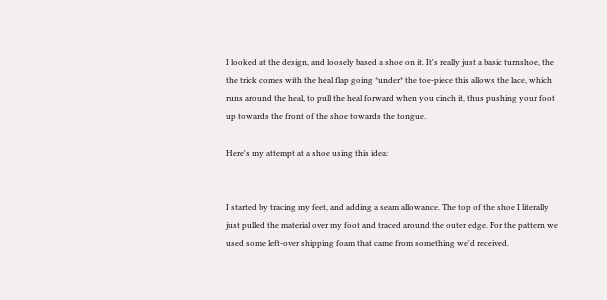I looked at the design, and loosely based a shoe on it. It's really just a basic turnshoe, the the trick comes with the heal flap going *under* the toe-piece this allows the lace, which runs around the heal, to pull the heal forward when you cinch it, thus pushing your foot up towards the front of the shoe towards the tongue.

Here's my attempt at a shoe using this idea:


I started by tracing my feet, and adding a seam allowance. The top of the shoe I literally just pulled the material over my foot and traced around the outer edge. For the pattern we used some left-over shipping foam that came from something we'd received.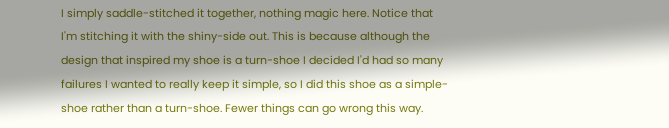I simply saddle-stitched it together, nothing magic here. Notice that I'm stitching it with the shiny-side out. This is because although the design that inspired my shoe is a turn-shoe I decided I'd had so many failures I wanted to really keep it simple, so I did this shoe as a simple-shoe rather than a turn-shoe. Fewer things can go wrong this way.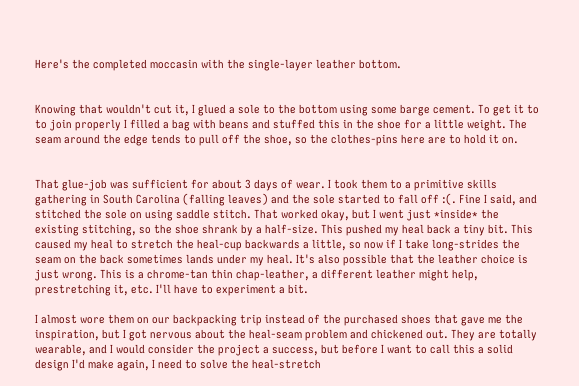Here's the completed moccasin with the single-layer leather bottom.


Knowing that wouldn't cut it, I glued a sole to the bottom using some barge cement. To get it to to join properly I filled a bag with beans and stuffed this in the shoe for a little weight. The seam around the edge tends to pull off the shoe, so the clothes-pins here are to hold it on.


That glue-job was sufficient for about 3 days of wear. I took them to a primitive skills gathering in South Carolina (falling leaves) and the sole started to fall off :(. Fine I said, and stitched the sole on using saddle stitch. That worked okay, but I went just *inside* the existing stitching, so the shoe shrank by a half-size. This pushed my heal back a tiny bit. This caused my heal to stretch the heal-cup backwards a little, so now if I take long-strides the seam on the back sometimes lands under my heal. It's also possible that the leather choice is just wrong. This is a chrome-tan thin chap-leather, a different leather might help, prestretching it, etc. I'll have to experiment a bit.

I almost wore them on our backpacking trip instead of the purchased shoes that gave me the inspiration, but I got nervous about the heal-seam problem and chickened out. They are totally wearable, and I would consider the project a success, but before I want to call this a solid design I'd make again, I need to solve the heal-stretch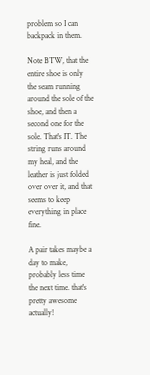problem so I can backpack in them.

Note BTW, that the entire shoe is only the seam running around the sole of the shoe, and then a second one for the sole. That's IT. The string runs around my heal, and the leather is just folded over over it, and that seems to keep everything in place fine.

A pair takes maybe a day to make, probably less time the next time. that's pretty awesome actually!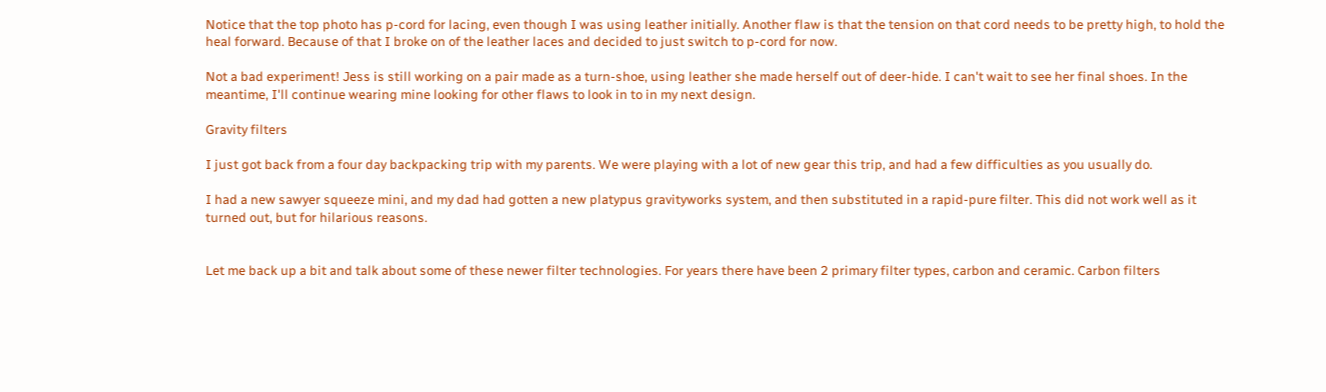Notice that the top photo has p-cord for lacing, even though I was using leather initially. Another flaw is that the tension on that cord needs to be pretty high, to hold the heal forward. Because of that I broke on of the leather laces and decided to just switch to p-cord for now.

Not a bad experiment! Jess is still working on a pair made as a turn-shoe, using leather she made herself out of deer-hide. I can't wait to see her final shoes. In the meantime, I'll continue wearing mine looking for other flaws to look in to in my next design.

Gravity filters

I just got back from a four day backpacking trip with my parents. We were playing with a lot of new gear this trip, and had a few difficulties as you usually do.

I had a new sawyer squeeze mini, and my dad had gotten a new platypus gravityworks system, and then substituted in a rapid-pure filter. This did not work well as it turned out, but for hilarious reasons.


Let me back up a bit and talk about some of these newer filter technologies. For years there have been 2 primary filter types, carbon and ceramic. Carbon filters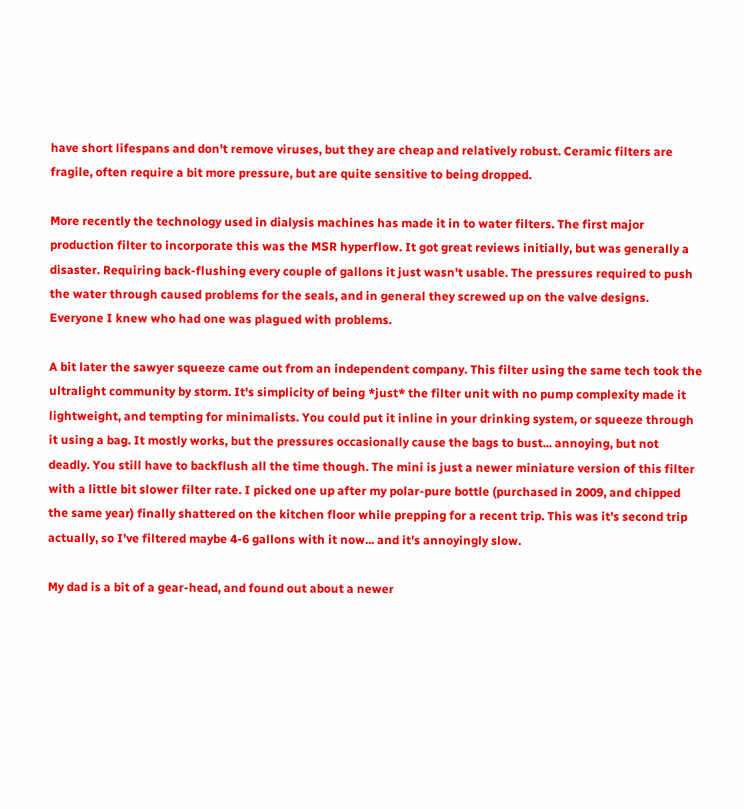have short lifespans and don't remove viruses, but they are cheap and relatively robust. Ceramic filters are fragile, often require a bit more pressure, but are quite sensitive to being dropped.

More recently the technology used in dialysis machines has made it in to water filters. The first major production filter to incorporate this was the MSR hyperflow. It got great reviews initially, but was generally a disaster. Requiring back-flushing every couple of gallons it just wasn't usable. The pressures required to push the water through caused problems for the seals, and in general they screwed up on the valve designs. Everyone I knew who had one was plagued with problems.

A bit later the sawyer squeeze came out from an independent company. This filter using the same tech took the ultralight community by storm. It's simplicity of being *just* the filter unit with no pump complexity made it lightweight, and tempting for minimalists. You could put it inline in your drinking system, or squeeze through it using a bag. It mostly works, but the pressures occasionally cause the bags to bust... annoying, but not deadly. You still have to backflush all the time though. The mini is just a newer miniature version of this filter with a little bit slower filter rate. I picked one up after my polar-pure bottle (purchased in 2009, and chipped the same year) finally shattered on the kitchen floor while prepping for a recent trip. This was it's second trip actually, so I've filtered maybe 4-6 gallons with it now... and it's annoyingly slow.

My dad is a bit of a gear-head, and found out about a newer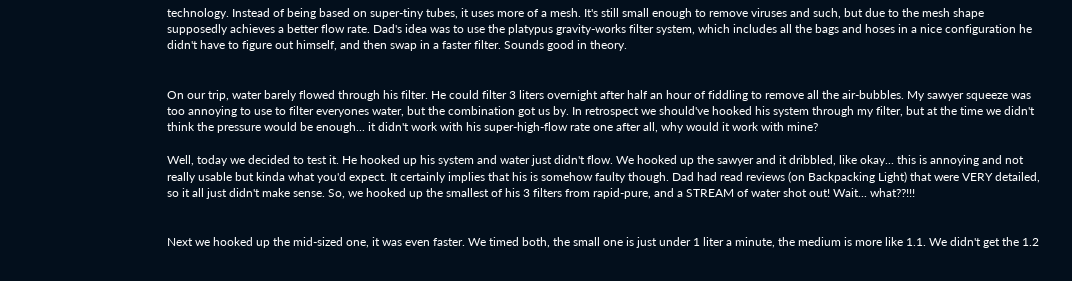technology. Instead of being based on super-tiny tubes, it uses more of a mesh. It's still small enough to remove viruses and such, but due to the mesh shape supposedly achieves a better flow rate. Dad's idea was to use the platypus gravity-works filter system, which includes all the bags and hoses in a nice configuration he didn't have to figure out himself, and then swap in a faster filter. Sounds good in theory.


On our trip, water barely flowed through his filter. He could filter 3 liters overnight after half an hour of fiddling to remove all the air-bubbles. My sawyer squeeze was too annoying to use to filter everyones water, but the combination got us by. In retrospect we should've hooked his system through my filter, but at the time we didn't think the pressure would be enough... it didn't work with his super-high-flow rate one after all, why would it work with mine?

Well, today we decided to test it. He hooked up his system and water just didn't flow. We hooked up the sawyer and it dribbled, like okay... this is annoying and not really usable but kinda what you'd expect. It certainly implies that his is somehow faulty though. Dad had read reviews (on Backpacking Light) that were VERY detailed, so it all just didn't make sense. So, we hooked up the smallest of his 3 filters from rapid-pure, and a STREAM of water shot out! Wait... what??!!!


Next we hooked up the mid-sized one, it was even faster. We timed both, the small one is just under 1 liter a minute, the medium is more like 1.1. We didn't get the 1.2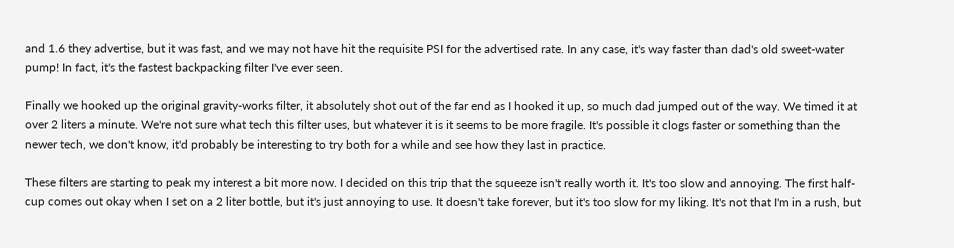and 1.6 they advertise, but it was fast, and we may not have hit the requisite PSI for the advertised rate. In any case, it's way faster than dad's old sweet-water pump! In fact, it's the fastest backpacking filter I've ever seen.

Finally we hooked up the original gravity-works filter, it absolutely shot out of the far end as I hooked it up, so much dad jumped out of the way. We timed it at over 2 liters a minute. We're not sure what tech this filter uses, but whatever it is it seems to be more fragile. It's possible it clogs faster or something than the newer tech, we don't know, it'd probably be interesting to try both for a while and see how they last in practice.

These filters are starting to peak my interest a bit more now. I decided on this trip that the squeeze isn't really worth it. It's too slow and annoying. The first half-cup comes out okay when I set on a 2 liter bottle, but it's just annoying to use. It doesn't take forever, but it's too slow for my liking. It's not that I'm in a rush, but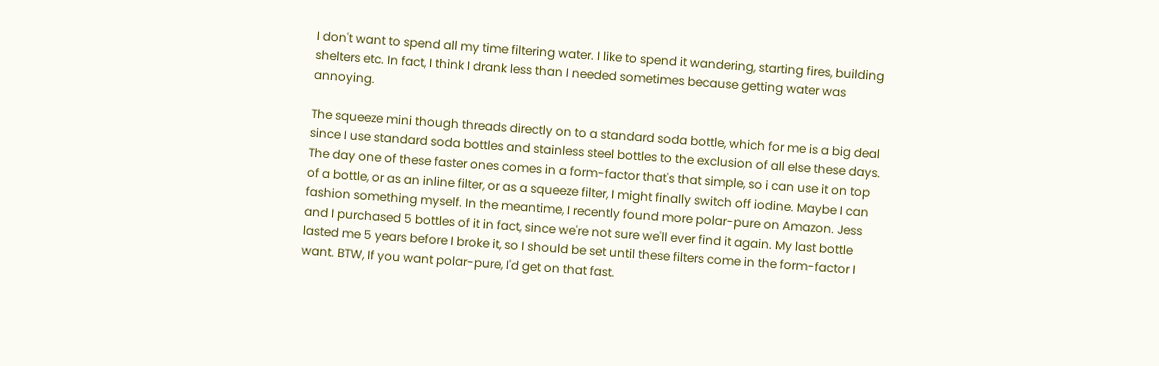I don't want to spend all my time filtering water. I like to spend it wandering, starting fires, building shelters etc. In fact, I think I drank less than I needed sometimes because getting water was annoying.

The squeeze mini though threads directly on to a standard soda bottle, which for me is a big deal since I use standard soda bottles and stainless steel bottles to the exclusion of all else these days. The day one of these faster ones comes in a form-factor that's that simple, so i can use it on top of a bottle, or as an inline filter, or as a squeeze filter, I might finally switch off iodine. Maybe I can fashion something myself. In the meantime, I recently found more polar-pure on Amazon. Jess and I purchased 5 bottles of it in fact, since we're not sure we'll ever find it again. My last bottle lasted me 5 years before I broke it, so I should be set until these filters come in the form-factor I want. BTW, If you want polar-pure, I'd get on that fast.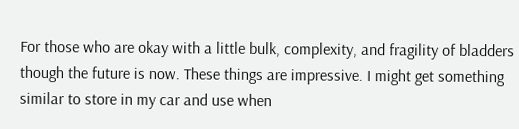For those who are okay with a little bulk, complexity, and fragility of bladders though the future is now. These things are impressive. I might get something similar to store in my car and use when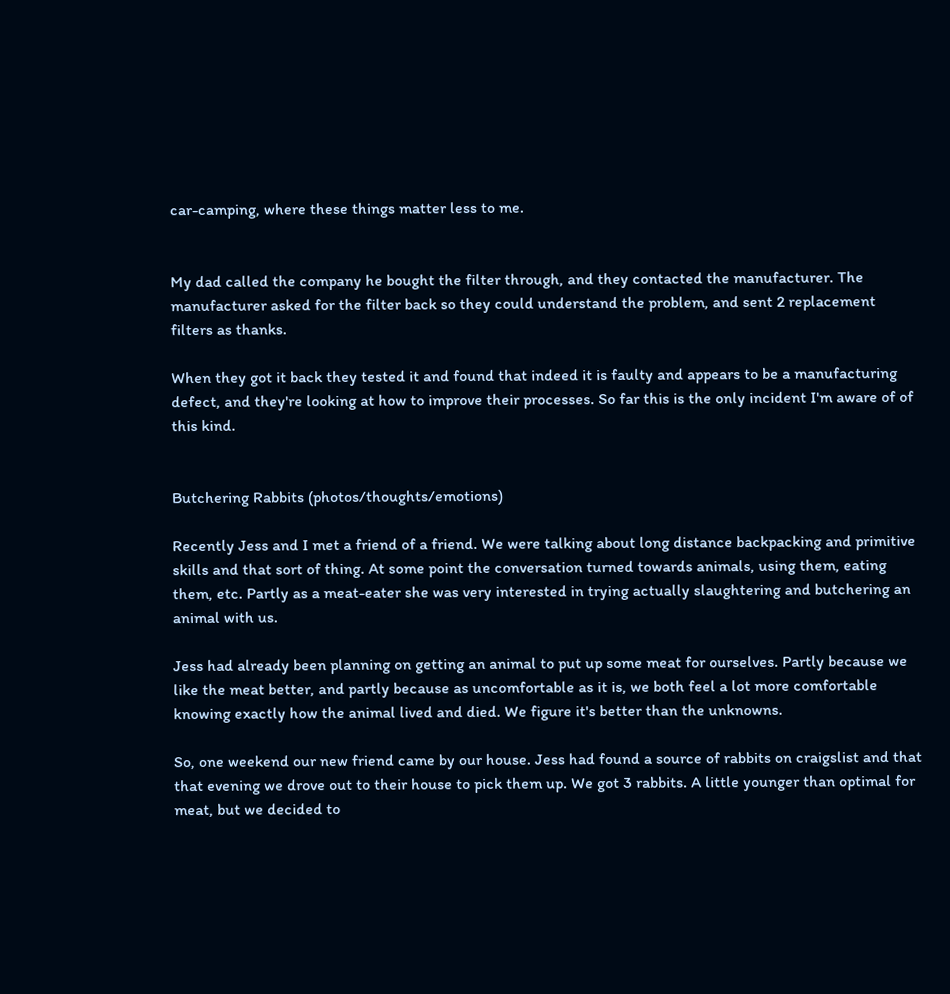car-camping, where these things matter less to me.


My dad called the company he bought the filter through, and they contacted the manufacturer. The manufacturer asked for the filter back so they could understand the problem, and sent 2 replacement filters as thanks.

When they got it back they tested it and found that indeed it is faulty and appears to be a manufacturing defect, and they're looking at how to improve their processes. So far this is the only incident I'm aware of of this kind.


Butchering Rabbits (photos/thoughts/emotions)

Recently Jess and I met a friend of a friend. We were talking about long distance backpacking and primitive skills and that sort of thing. At some point the conversation turned towards animals, using them, eating them, etc. Partly as a meat-eater she was very interested in trying actually slaughtering and butchering an animal with us.

Jess had already been planning on getting an animal to put up some meat for ourselves. Partly because we like the meat better, and partly because as uncomfortable as it is, we both feel a lot more comfortable knowing exactly how the animal lived and died. We figure it's better than the unknowns.

So, one weekend our new friend came by our house. Jess had found a source of rabbits on craigslist and that that evening we drove out to their house to pick them up. We got 3 rabbits. A little younger than optimal for meat, but we decided to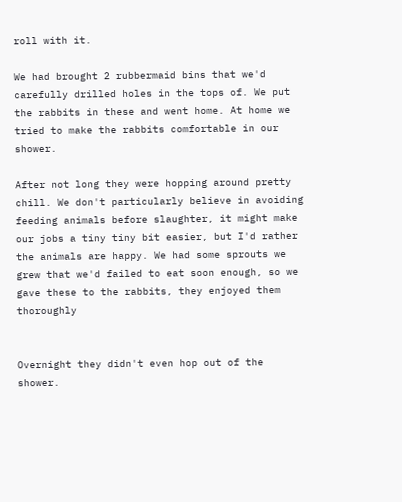roll with it.

We had brought 2 rubbermaid bins that we'd carefully drilled holes in the tops of. We put the rabbits in these and went home. At home we tried to make the rabbits comfortable in our shower.

After not long they were hopping around pretty chill. We don't particularly believe in avoiding feeding animals before slaughter, it might make our jobs a tiny tiny bit easier, but I'd rather the animals are happy. We had some sprouts we grew that we'd failed to eat soon enough, so we gave these to the rabbits, they enjoyed them thoroughly


Overnight they didn't even hop out of the shower.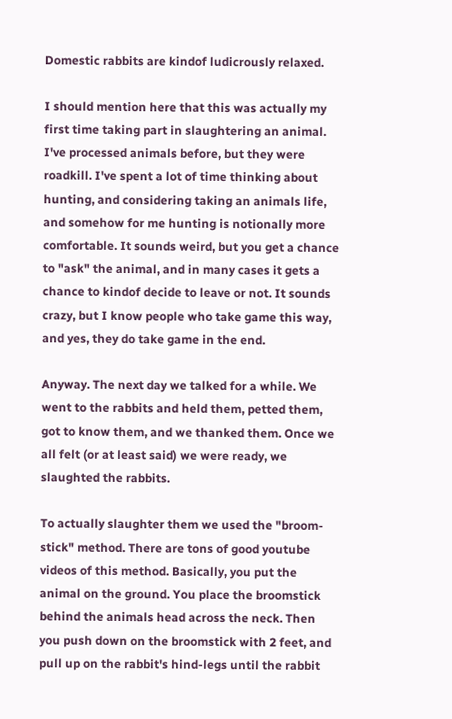Domestic rabbits are kindof ludicrously relaxed.

I should mention here that this was actually my first time taking part in slaughtering an animal. I've processed animals before, but they were roadkill. I've spent a lot of time thinking about hunting, and considering taking an animals life, and somehow for me hunting is notionally more comfortable. It sounds weird, but you get a chance to "ask" the animal, and in many cases it gets a chance to kindof decide to leave or not. It sounds crazy, but I know people who take game this way, and yes, they do take game in the end.

Anyway. The next day we talked for a while. We went to the rabbits and held them, petted them, got to know them, and we thanked them. Once we all felt (or at least said) we were ready, we slaughted the rabbits.

To actually slaughter them we used the "broom-stick" method. There are tons of good youtube videos of this method. Basically, you put the animal on the ground. You place the broomstick behind the animals head across the neck. Then you push down on the broomstick with 2 feet, and pull up on the rabbit's hind-legs until the rabbit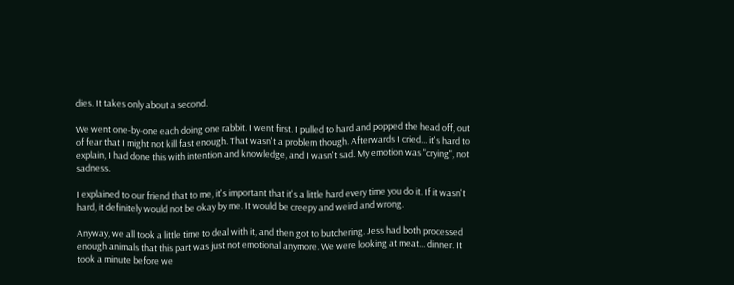dies. It takes only about a second.

We went one-by-one each doing one rabbit. I went first. I pulled to hard and popped the head off, out of fear that I might not kill fast enough. That wasn't a problem though. Afterwards I cried... it's hard to explain, I had done this with intention and knowledge, and I wasn't sad. My emotion was "crying", not sadness.

I explained to our friend that to me, it's important that it's a little hard every time you do it. If it wasn't hard, it definitely would not be okay by me. It would be creepy and weird and wrong.

Anyway, we all took a little time to deal with it, and then got to butchering. Jess had both processed enough animals that this part was just not emotional anymore. We were looking at meat... dinner. It took a minute before we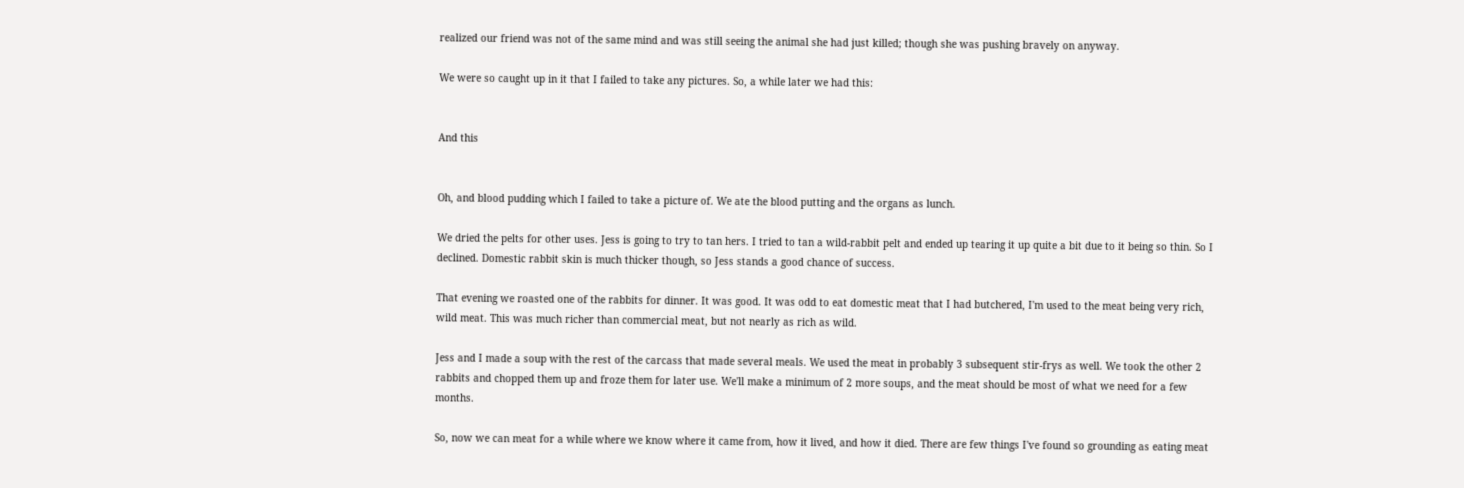realized our friend was not of the same mind and was still seeing the animal she had just killed; though she was pushing bravely on anyway.

We were so caught up in it that I failed to take any pictures. So, a while later we had this:


And this


Oh, and blood pudding which I failed to take a picture of. We ate the blood putting and the organs as lunch.

We dried the pelts for other uses. Jess is going to try to tan hers. I tried to tan a wild-rabbit pelt and ended up tearing it up quite a bit due to it being so thin. So I declined. Domestic rabbit skin is much thicker though, so Jess stands a good chance of success.

That evening we roasted one of the rabbits for dinner. It was good. It was odd to eat domestic meat that I had butchered, I'm used to the meat being very rich, wild meat. This was much richer than commercial meat, but not nearly as rich as wild.

Jess and I made a soup with the rest of the carcass that made several meals. We used the meat in probably 3 subsequent stir-frys as well. We took the other 2 rabbits and chopped them up and froze them for later use. We'll make a minimum of 2 more soups, and the meat should be most of what we need for a few months.

So, now we can meat for a while where we know where it came from, how it lived, and how it died. There are few things I've found so grounding as eating meat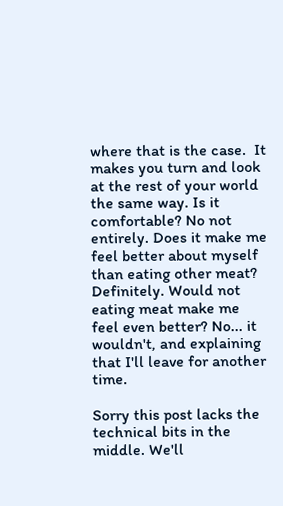where that is the case.  It makes you turn and look at the rest of your world the same way. Is it comfortable? No not entirely. Does it make me feel better about myself than eating other meat? Definitely. Would not eating meat make me feel even better? No... it wouldn't, and explaining that I'll leave for another time.

Sorry this post lacks the technical bits in the middle. We'll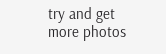try and get more photos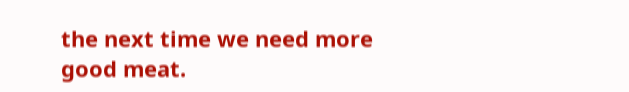the next time we need more good meat.